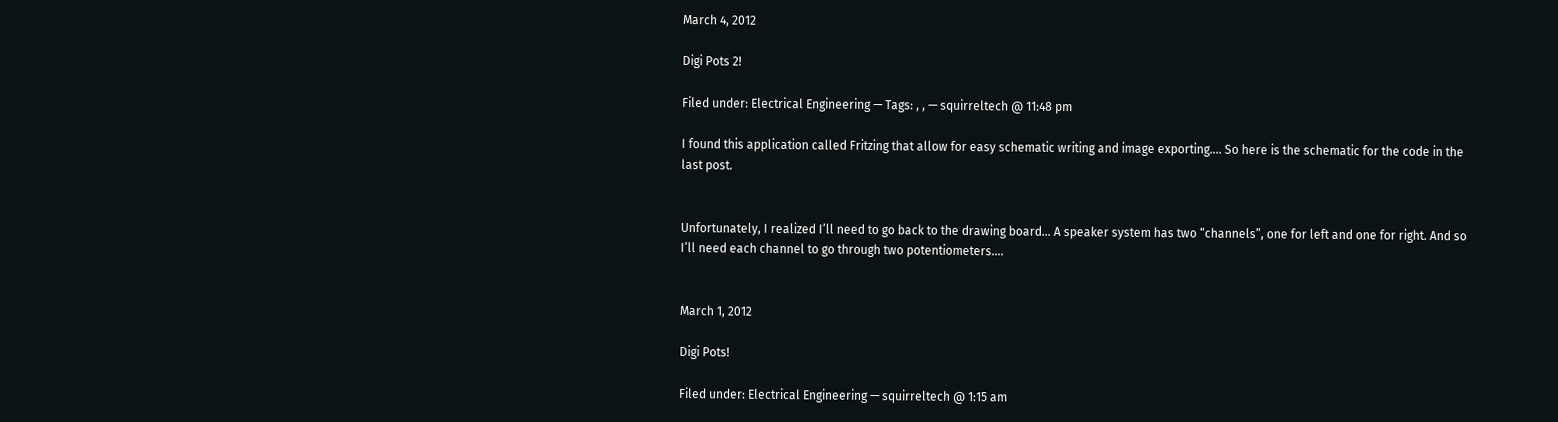March 4, 2012

Digi Pots 2!

Filed under: Electrical Engineering — Tags: , , — squirreltech @ 11:48 pm

I found this application called Fritzing that allow for easy schematic writing and image exporting…. So here is the schematic for the code in the last post.


Unfortunately, I realized I’ll need to go back to the drawing board… A speaker system has two “channels”, one for left and one for right. And so I’ll need each channel to go through two potentiometers….


March 1, 2012

Digi Pots!

Filed under: Electrical Engineering — squirreltech @ 1:15 am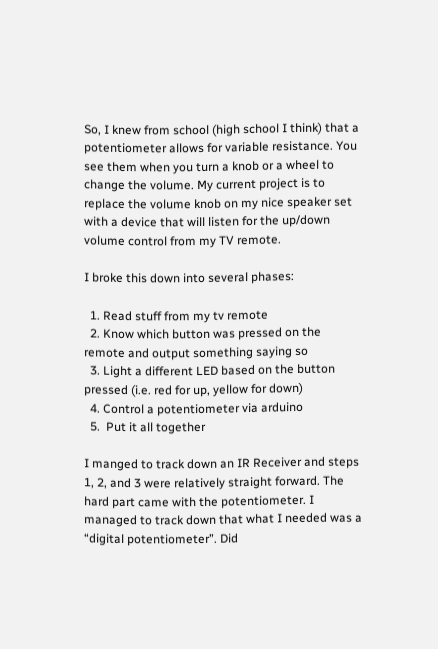So, I knew from school (high school I think) that a potentiometer allows for variable resistance. You see them when you turn a knob or a wheel to change the volume. My current project is to replace the volume knob on my nice speaker set with a device that will listen for the up/down volume control from my TV remote.

I broke this down into several phases:

  1. Read stuff from my tv remote
  2. Know which button was pressed on the remote and output something saying so
  3. Light a different LED based on the button pressed (i.e. red for up, yellow for down)
  4. Control a potentiometer via arduino
  5.  Put it all together

I manged to track down an IR Receiver and steps 1, 2, and 3 were relatively straight forward. The hard part came with the potentiometer. I managed to track down that what I needed was a “digital potentiometer”. Did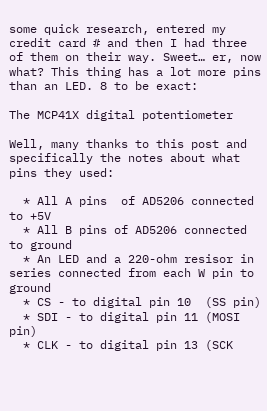some quick research, entered my credit card # and then I had three of them on their way. Sweet… er, now what? This thing has a lot more pins than an LED. 8 to be exact:

The MCP41X digital potentiometer

Well, many thanks to this post and specifically the notes about what pins they used:

  * All A pins  of AD5206 connected to +5V
  * All B pins of AD5206 connected to ground
  * An LED and a 220-ohm resisor in series connected from each W pin to ground
  * CS - to digital pin 10  (SS pin)
  * SDI - to digital pin 11 (MOSI pin)
  * CLK - to digital pin 13 (SCK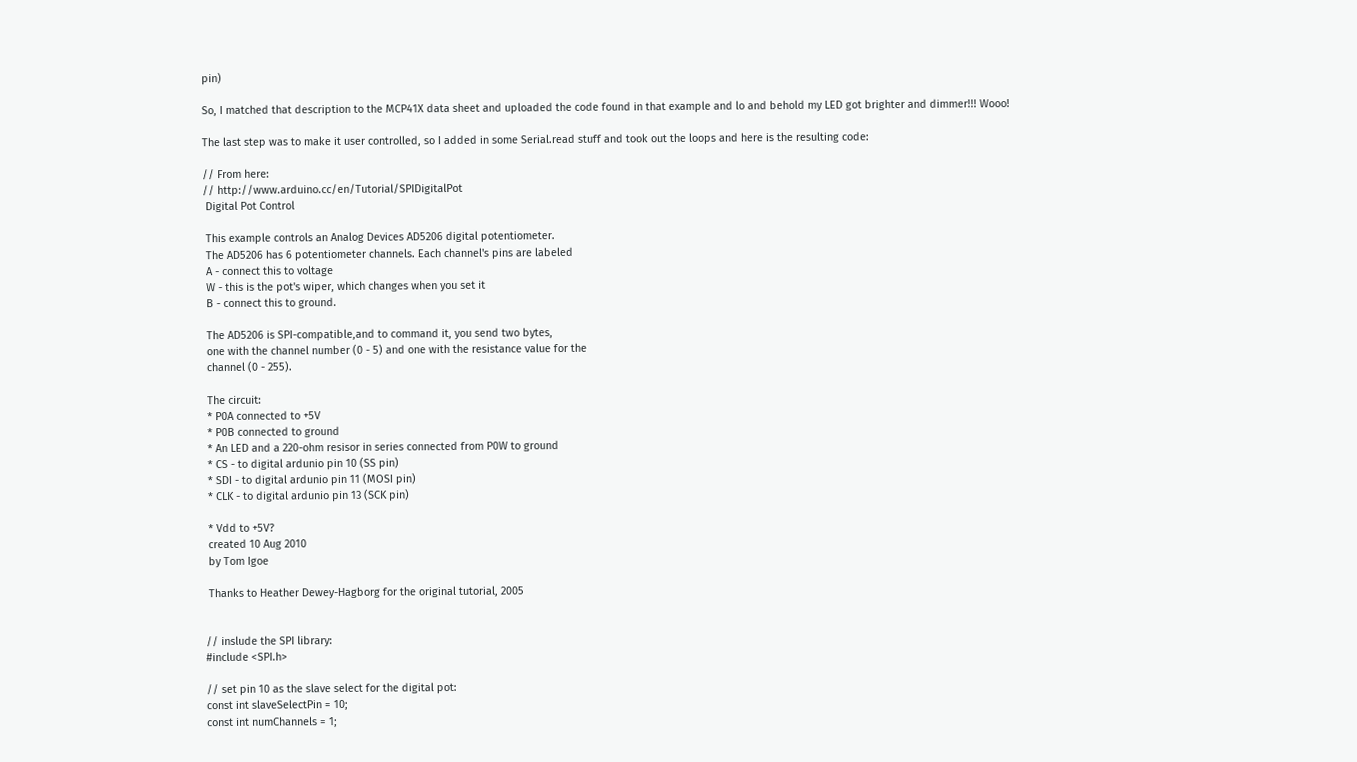pin)

So, I matched that description to the MCP41X data sheet and uploaded the code found in that example and lo and behold my LED got brighter and dimmer!!! Wooo!

The last step was to make it user controlled, so I added in some Serial.read stuff and took out the loops and here is the resulting code:

// From here:
// http://www.arduino.cc/en/Tutorial/SPIDigitalPot
 Digital Pot Control

 This example controls an Analog Devices AD5206 digital potentiometer.
 The AD5206 has 6 potentiometer channels. Each channel's pins are labeled
 A - connect this to voltage
 W - this is the pot's wiper, which changes when you set it
 B - connect this to ground.

 The AD5206 is SPI-compatible,and to command it, you send two bytes,
 one with the channel number (0 - 5) and one with the resistance value for the
 channel (0 - 255).

 The circuit:
 * P0A connected to +5V
 * P0B connected to ground
 * An LED and a 220-ohm resisor in series connected from P0W to ground
 * CS - to digital ardunio pin 10 (SS pin)
 * SDI - to digital ardunio pin 11 (MOSI pin)
 * CLK - to digital ardunio pin 13 (SCK pin)

 * Vdd to +5V?
 created 10 Aug 2010
 by Tom Igoe

 Thanks to Heather Dewey-Hagborg for the original tutorial, 2005


// inslude the SPI library:
#include <SPI.h>

// set pin 10 as the slave select for the digital pot:
const int slaveSelectPin = 10;
const int numChannels = 1;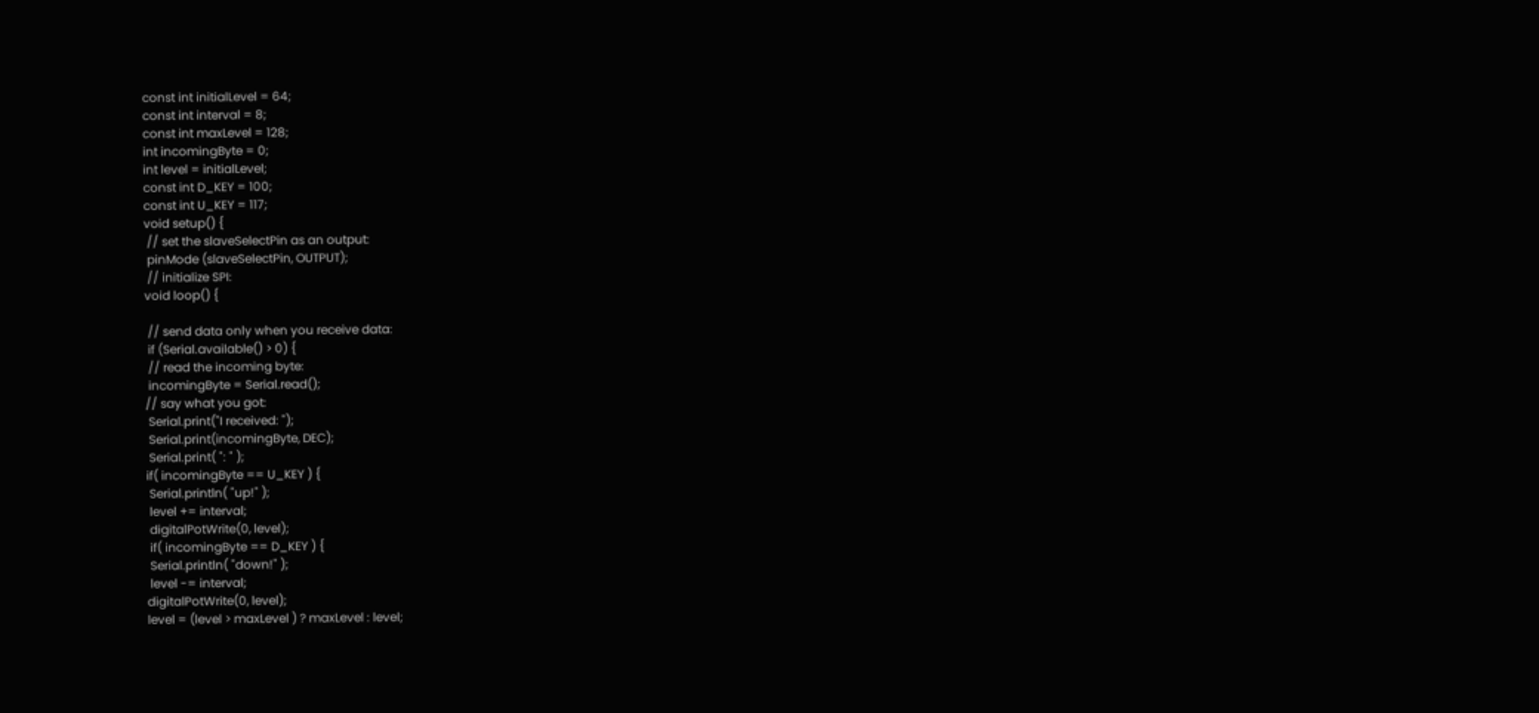const int initialLevel = 64;
const int interval = 8;
const int maxLevel = 128;
int incomingByte = 0;
int level = initialLevel;
const int D_KEY = 100;
const int U_KEY = 117;
void setup() {
 // set the slaveSelectPin as an output:
 pinMode (slaveSelectPin, OUTPUT);
 // initialize SPI:
void loop() {

 // send data only when you receive data:
 if (Serial.available() > 0) {
 // read the incoming byte:
 incomingByte = Serial.read();
// say what you got:
 Serial.print("I received: ");
 Serial.print(incomingByte, DEC);
 Serial.print( ": " );
if( incomingByte == U_KEY ) {
 Serial.println( "up!" );
 level += interval;
 digitalPotWrite(0, level);
 if( incomingByte == D_KEY ) {
 Serial.println( "down!" );
 level -= interval;
digitalPotWrite(0, level);
level = (level > maxLevel ) ? maxLevel : level;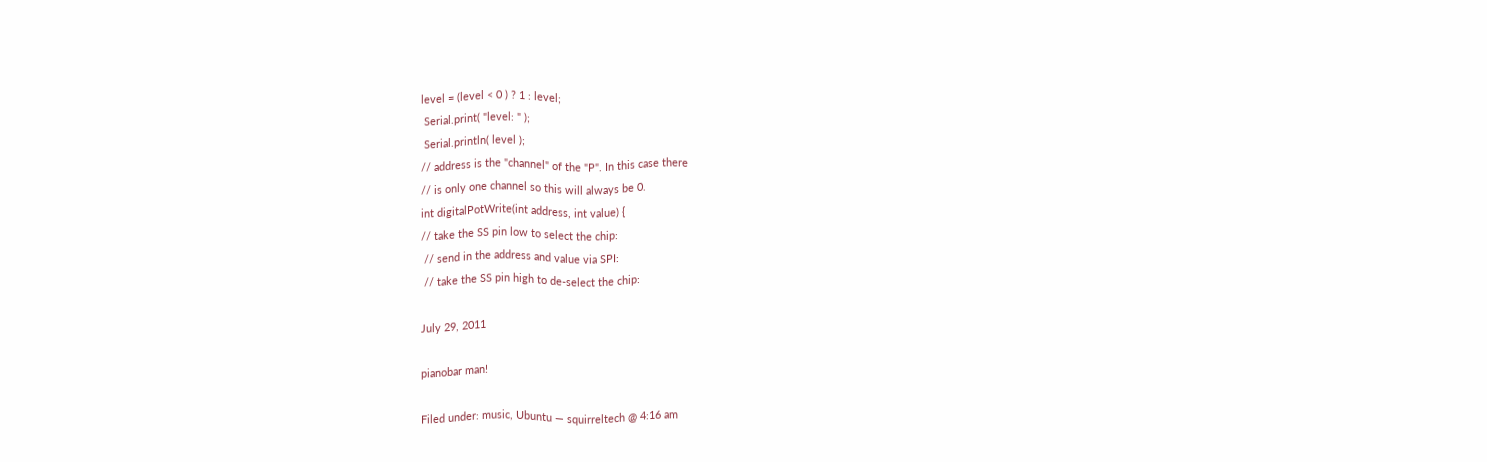level = (level < 0 ) ? 1 : level;
 Serial.print( "level: " );
 Serial.println( level );
// address is the "channel" of the "P". In this case there
// is only one channel so this will always be 0.
int digitalPotWrite(int address, int value) {
// take the SS pin low to select the chip:
 // send in the address and value via SPI:
 // take the SS pin high to de-select the chip:

July 29, 2011

pianobar man!

Filed under: music, Ubuntu — squirreltech @ 4:16 am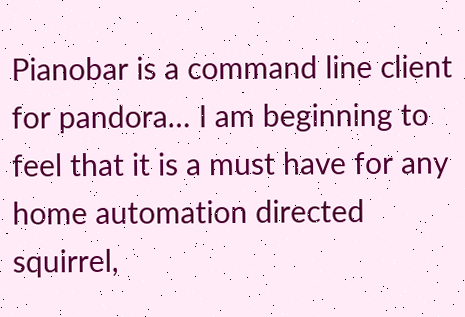Pianobar is a command line client for pandora… I am beginning to feel that it is a must have for any home automation directed squirrel,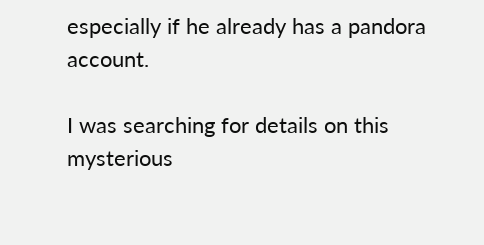especially if he already has a pandora account.

I was searching for details on this mysterious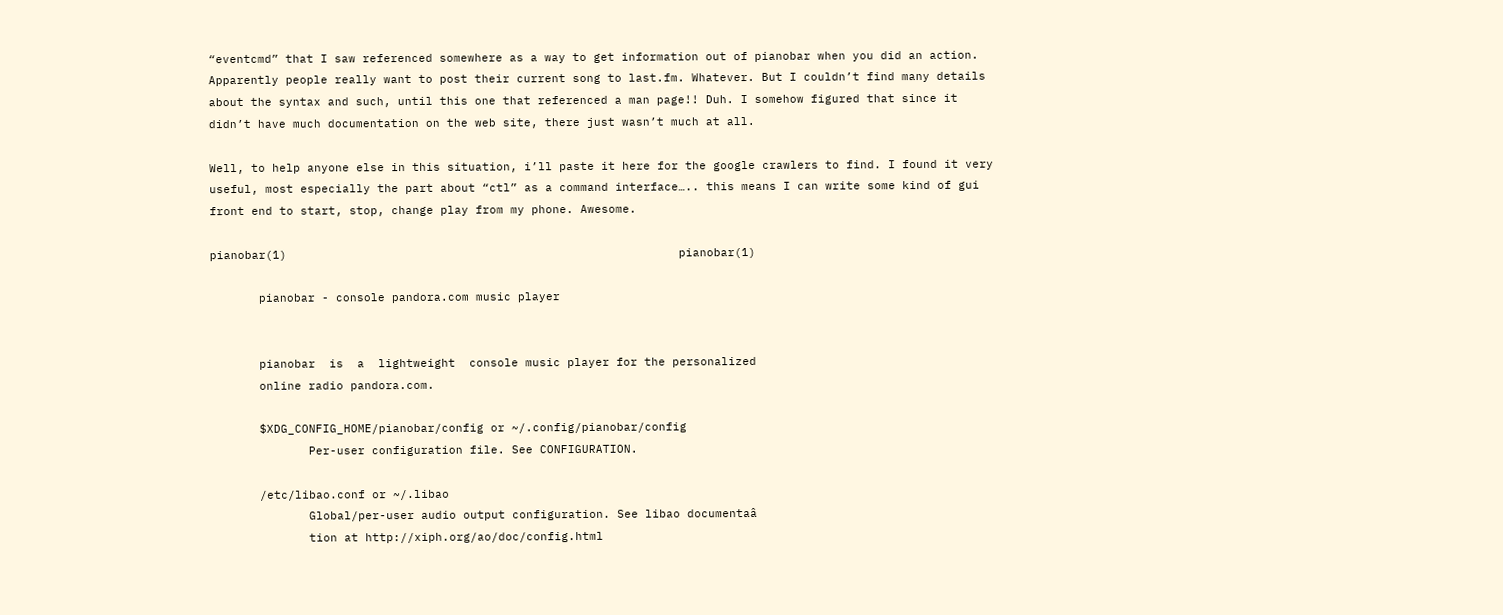“eventcmd” that I saw referenced somewhere as a way to get information out of pianobar when you did an action. Apparently people really want to post their current song to last.fm. Whatever. But I couldn’t find many details about the syntax and such, until this one that referenced a man page!! Duh. I somehow figured that since it didn’t have much documentation on the web site, there just wasn’t much at all.

Well, to help anyone else in this situation, i’ll paste it here for the google crawlers to find. I found it very useful, most especially the part about “ctl” as a command interface….. this means I can write some kind of gui front end to start, stop, change play from my phone. Awesome.

pianobar(1)                                                        pianobar(1)

       pianobar - console pandora.com music player


       pianobar  is  a  lightweight  console music player for the personalized
       online radio pandora.com.

       $XDG_CONFIG_HOME/pianobar/config or ~/.config/pianobar/config
              Per-user configuration file. See CONFIGURATION.

       /etc/libao.conf or ~/.libao
              Global/per-user audio output configuration. See libao documentaâ
              tion at http://xiph.org/ao/doc/config.html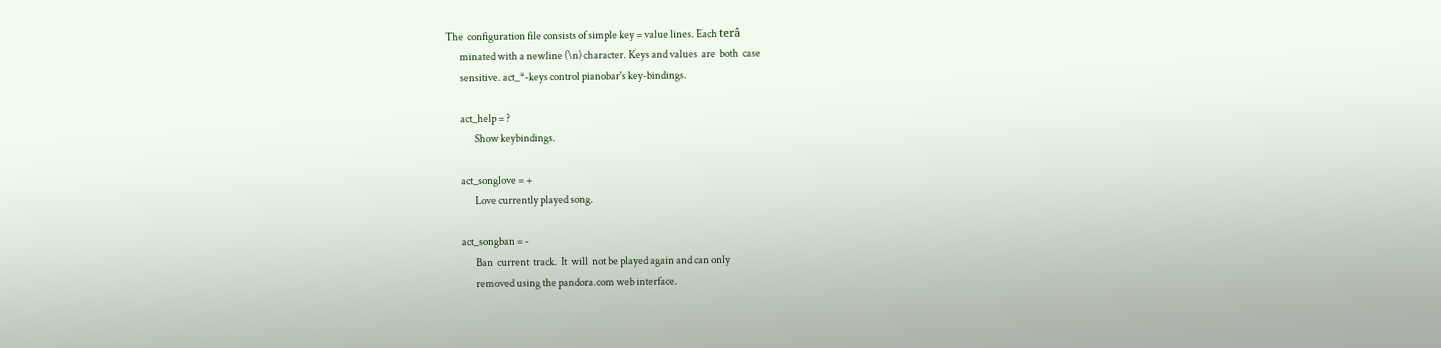The  configuration file consists of simple key = value lines. Each terâ
       minated with a newline (\n) character. Keys and values  are  both  case
       sensitive. act_*-keys control pianobar's key-bindings.

       act_help = ?
              Show keybindings.

       act_songlove = +
              Love currently played song.

       act_songban = -
              Ban  current  track.  It  will  not be played again and can only
              removed using the pandora.com web interface.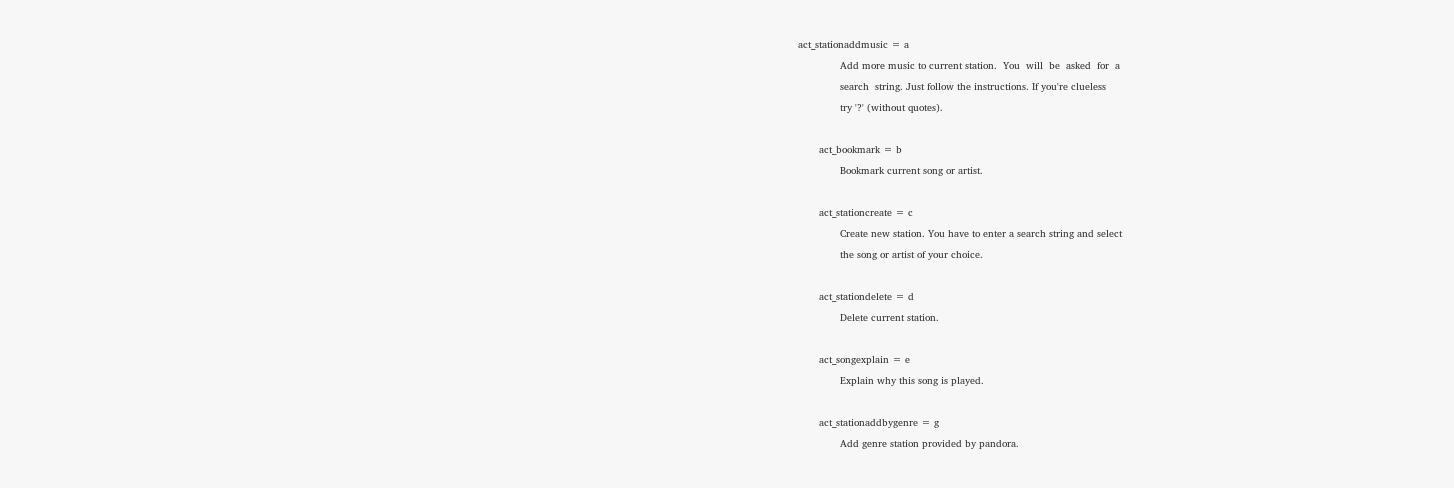act_stationaddmusic = a
              Add more music to current station.  You  will  be  asked  for  a
              search  string. Just follow the instructions. If you're clueless
              try '?' (without quotes).

       act_bookmark = b
              Bookmark current song or artist.

       act_stationcreate = c
              Create new station. You have to enter a search string and select
              the song or artist of your choice.

       act_stationdelete = d
              Delete current station.

       act_songexplain = e
              Explain why this song is played.

       act_stationaddbygenre = g
              Add genre station provided by pandora.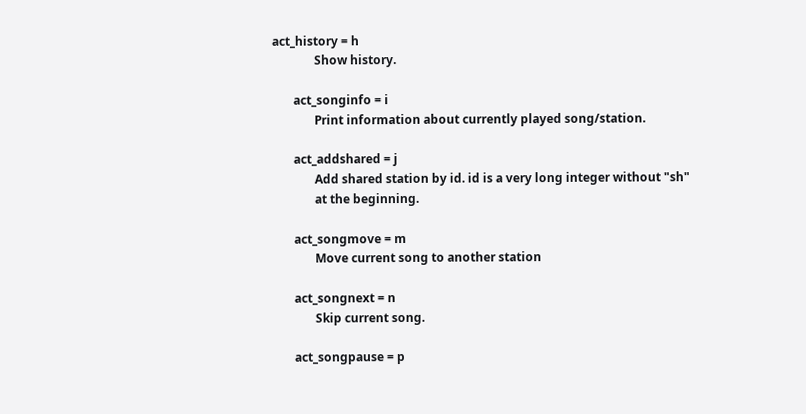act_history = h
              Show history.

       act_songinfo = i
              Print information about currently played song/station.

       act_addshared = j
              Add shared station by id. id is a very long integer without "sh"
              at the beginning.

       act_songmove = m
              Move current song to another station

       act_songnext = n
              Skip current song.

       act_songpause = p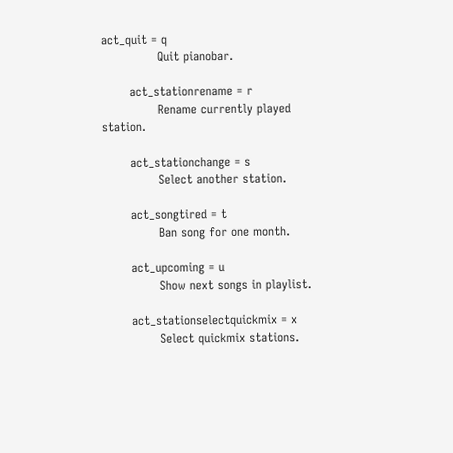act_quit = q
              Quit pianobar.

       act_stationrename = r
              Rename currently played station.

       act_stationchange = s
              Select another station.

       act_songtired = t
              Ban song for one month.

       act_upcoming = u
              Show next songs in playlist.

       act_stationselectquickmix = x
              Select quickmix stations.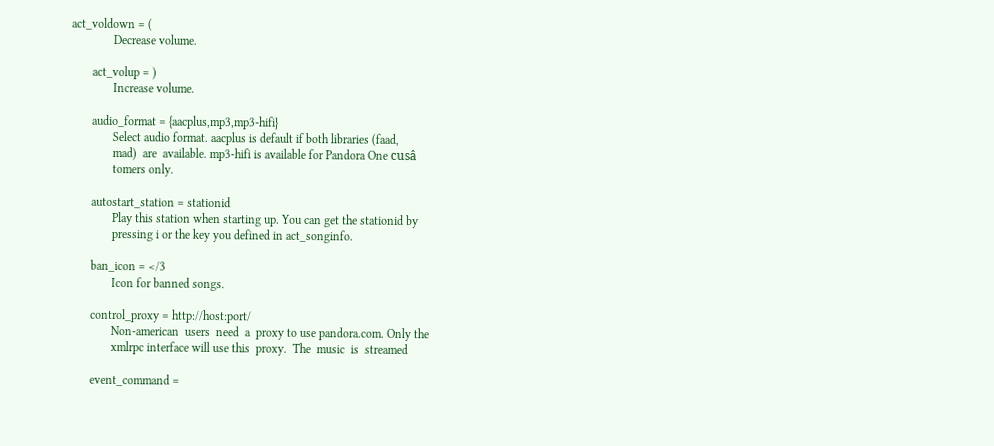act_voldown = (
              Decrease volume.

       act_volup = )
              Increase volume.

       audio_format = {aacplus,mp3,mp3-hifi}
              Select audio format. aacplus is default if both libraries (faad,
              mad)  are  available. mp3-hifi is available for Pandora One cusâ
              tomers only.

       autostart_station = stationid
              Play this station when starting up. You can get the stationid by
              pressing i or the key you defined in act_songinfo.

       ban_icon = </3
              Icon for banned songs.

       control_proxy = http://host:port/
              Non-american  users  need  a  proxy to use pandora.com. Only the
              xmlrpc interface will use this  proxy.  The  music  is  streamed

       event_command =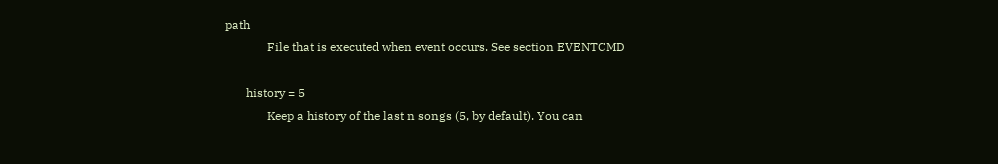path
              File that is executed when event occurs. See section EVENTCMD

       history = 5
              Keep a history of the last n songs (5, by default). You can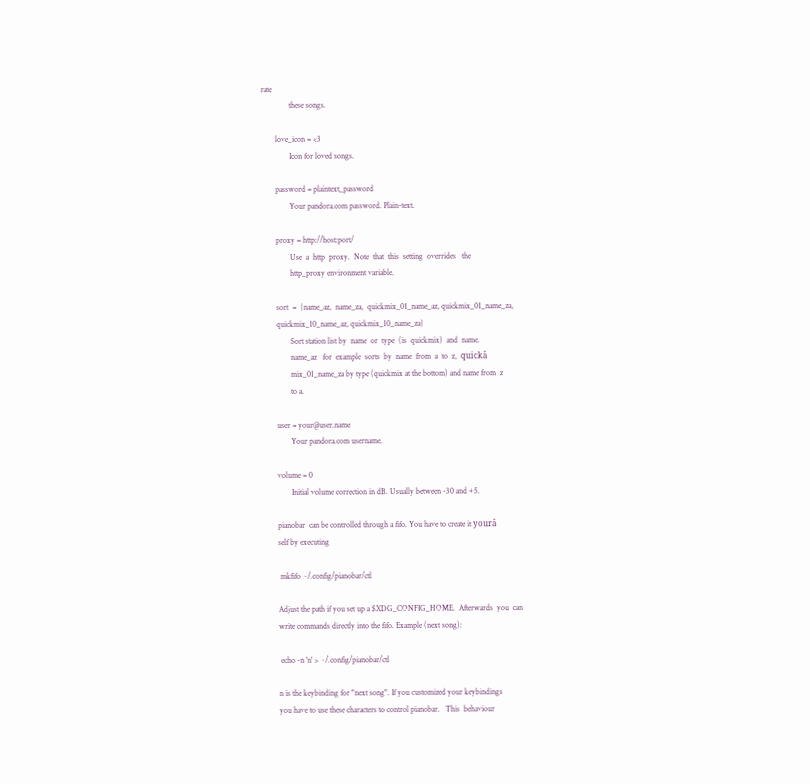rate
              these songs.

       love_icon = <3
              Icon for loved songs.

       password = plaintext_password
              Your pandora.com password. Plain-text.

       proxy = http://host:port/
              Use  a  http  proxy.  Note  that  this  setting  overrides   the
              http_proxy environment variable.

       sort  =  {name_az,  name_za,  quickmix_01_name_az, quickmix_01_name_za,
       quickmix_10_name_az, quickmix_10_name_za}
              Sort station list by  name  or  type  (is  quickmix)  and  name.
              name_az   for  example  sorts  by  name  from  a  to  z,  quickâ
              mix_01_name_za by type (quickmix at the bottom) and name from  z
              to a.

       user = your@user.name
              Your pandora.com username.

       volume = 0
              Initial volume correction in dB. Usually between -30 and +5.

       pianobar  can be controlled through a fifo. You have to create it yourâ
       self by executing

        mkfifo ~/.config/pianobar/ctl

       Adjust the path if you set up a $XDG_CONFIG_HOME.  Afterwards  you  can
       write commands directly into the fifo. Example (next song):

        echo -n 'n' > ~/.config/pianobar/ctl

       n is the keybinding for "next song". If you customized your keybindings
       you have to use these characters to control pianobar.   This  behaviour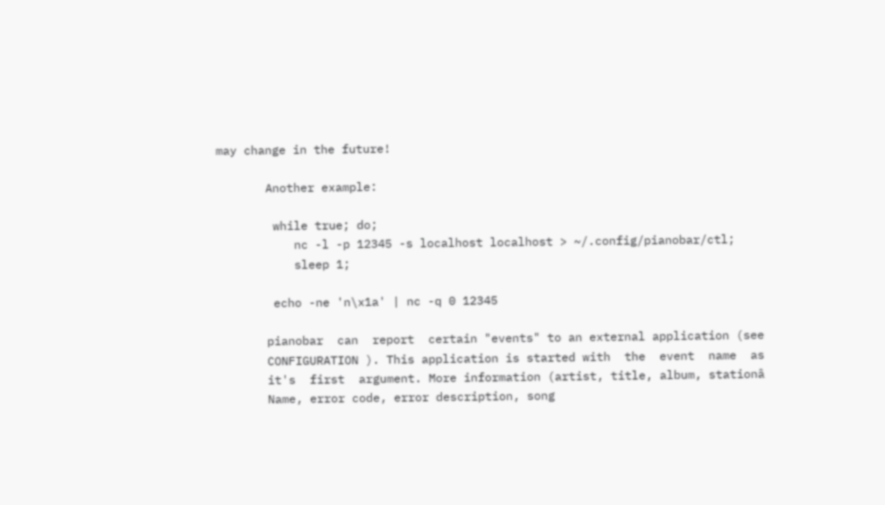may change in the future!

       Another example:

        while true; do;
           nc -l -p 12345 -s localhost localhost > ~/.config/pianobar/ctl;
           sleep 1;

        echo -ne 'n\x1a' | nc -q 0 12345

       pianobar  can  report  certain "events" to an external application (see
       CONFIGURATION ). This application is started with  the  event  name  as
       it's  first  argument. More information (artist, title, album, stationâ
       Name, error code, error description, song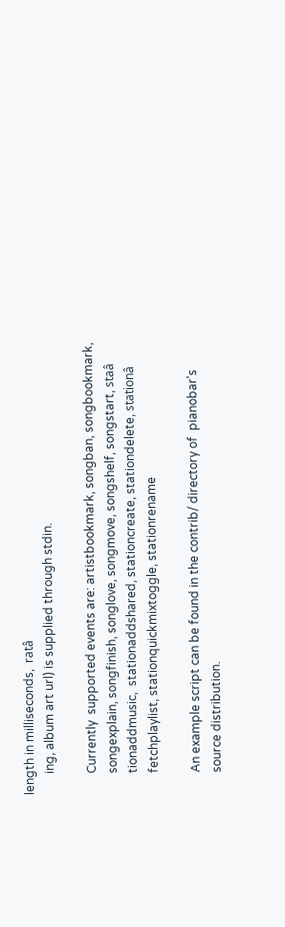length in milliseconds,  ratâ
       ing, album art url) is supplied through stdin.

       Currently  supported events are: artistbookmark, songban, songbookmark,
       songexplain, songfinish, songlove, songmove, songshelf, songstart, staâ
       tionaddmusic,  stationaddshared, stationcreate, stationdelete, stationâ
       fetchplaylist, stationquickmixtoggle, stationrename

       An example script can be found in the contrib/ directory of  pianobar's
       source distribution.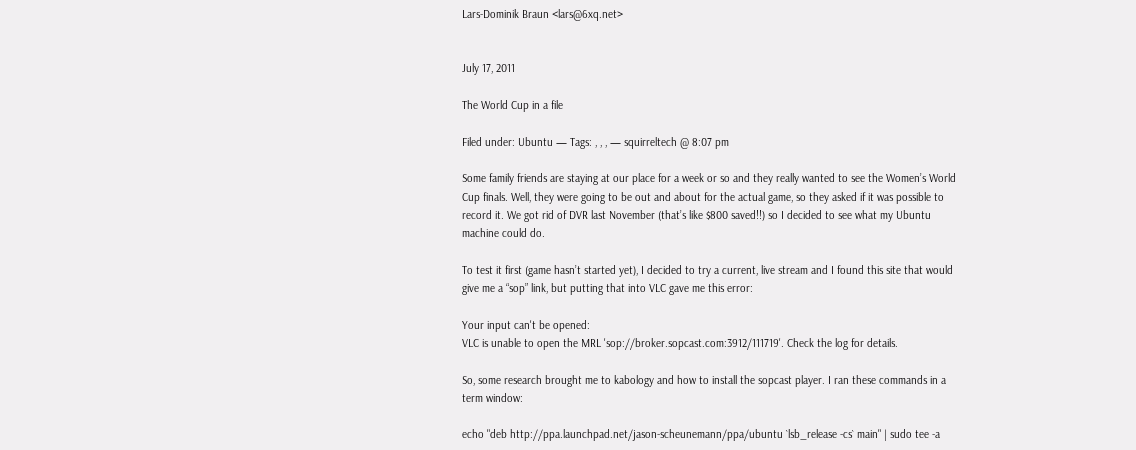Lars-Dominik Braun <lars@6xq.net>


July 17, 2011

The World Cup in a file

Filed under: Ubuntu — Tags: , , , — squirreltech @ 8:07 pm

Some family friends are staying at our place for a week or so and they really wanted to see the Women’s World Cup finals. Well, they were going to be out and about for the actual game, so they asked if it was possible to record it. We got rid of DVR last November (that’s like $800 saved!!) so I decided to see what my Ubuntu machine could do.

To test it first (game hasn’t started yet), I decided to try a current, live stream and I found this site that would give me a “sop” link, but putting that into VLC gave me this error:

Your input can't be opened:
VLC is unable to open the MRL 'sop://broker.sopcast.com:3912/111719'. Check the log for details.

So, some research brought me to kabology and how to install the sopcast player. I ran these commands in a term window:

echo "deb http://ppa.launchpad.net/jason-scheunemann/ppa/ubuntu `lsb_release -cs` main" | sudo tee -a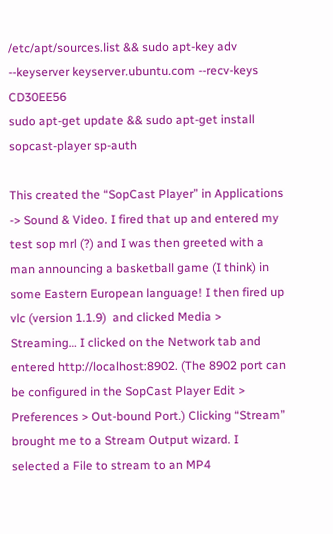/etc/apt/sources.list && sudo apt-key adv --keyserver keyserver.ubuntu.com --recv-keys CD30EE56
sudo apt-get update && sudo apt-get install sopcast-player sp-auth

This created the “SopCast Player” in Applications -> Sound & Video. I fired that up and entered my test sop mrl (?) and I was then greeted with a man announcing a basketball game (I think) in some Eastern European language! I then fired up vlc (version 1.1.9)  and clicked Media > Streaming… I clicked on the Network tab and entered http://localhost:8902. (The 8902 port can be configured in the SopCast Player Edit > Preferences > Out-bound Port.) Clicking “Stream” brought me to a Stream Output wizard. I selected a File to stream to an MP4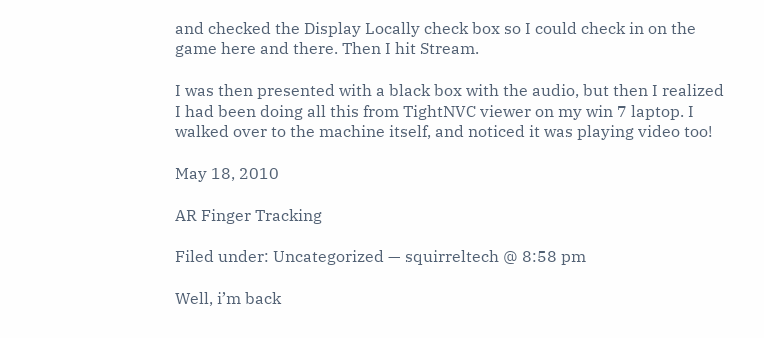and checked the Display Locally check box so I could check in on the game here and there. Then I hit Stream.

I was then presented with a black box with the audio, but then I realized I had been doing all this from TightNVC viewer on my win 7 laptop. I walked over to the machine itself, and noticed it was playing video too!

May 18, 2010

AR Finger Tracking

Filed under: Uncategorized — squirreltech @ 8:58 pm

Well, i’m back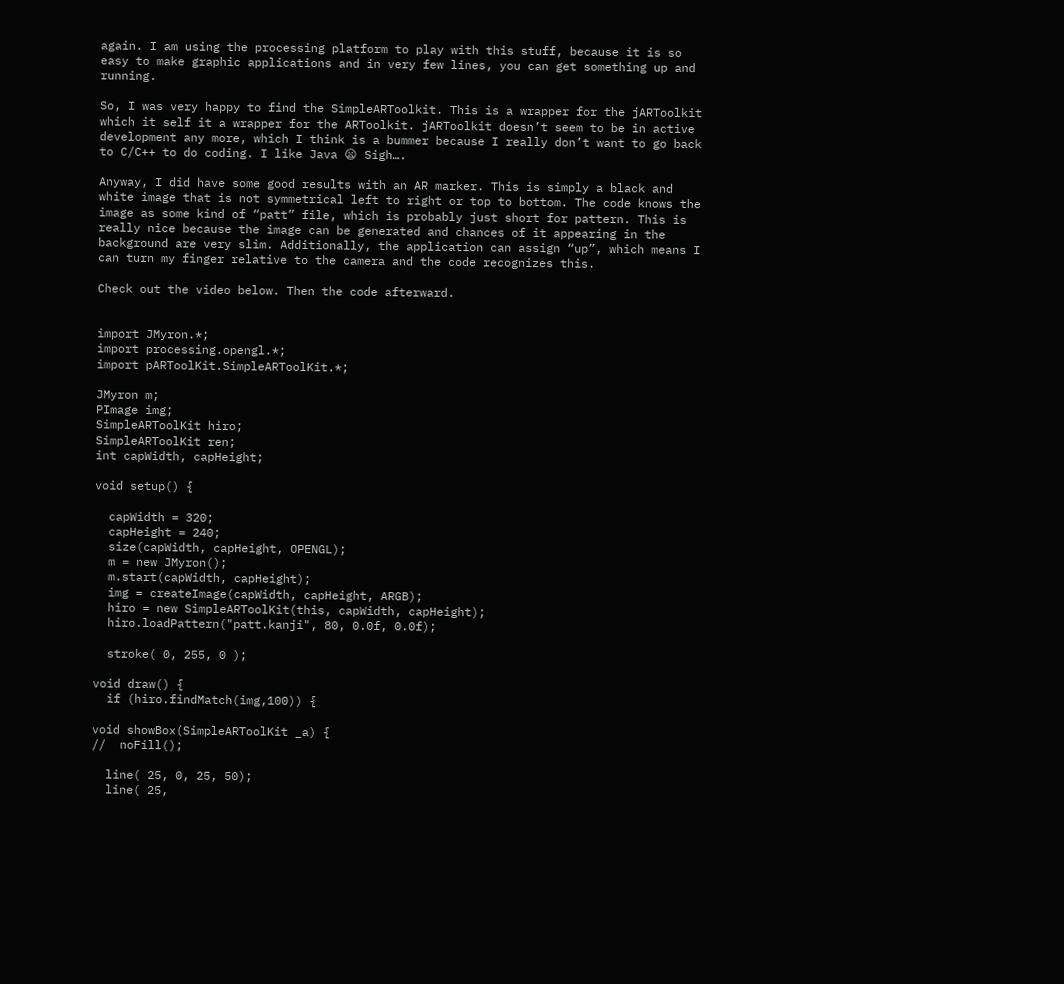again. I am using the processing platform to play with this stuff, because it is so easy to make graphic applications and in very few lines, you can get something up and running.

So, I was very happy to find the SimpleARToolkit. This is a wrapper for the jARToolkit which it self it a wrapper for the ARToolkit. jARToolkit doesn’t seem to be in active development any more, which I think is a bummer because I really don’t want to go back to C/C++ to do coding. I like Java 😦 Sigh….

Anyway, I did have some good results with an AR marker. This is simply a black and white image that is not symmetrical left to right or top to bottom. The code knows the image as some kind of “patt” file, which is probably just short for pattern. This is really nice because the image can be generated and chances of it appearing in the background are very slim. Additionally, the application can assign “up”, which means I can turn my finger relative to the camera and the code recognizes this.

Check out the video below. Then the code afterward.


import JMyron.*;
import processing.opengl.*;
import pARToolKit.SimpleARToolKit.*;

JMyron m;
PImage img;
SimpleARToolKit hiro;
SimpleARToolKit ren;
int capWidth, capHeight;

void setup() {

  capWidth = 320;
  capHeight = 240;
  size(capWidth, capHeight, OPENGL);
  m = new JMyron();
  m.start(capWidth, capHeight);
  img = createImage(capWidth, capHeight, ARGB);
  hiro = new SimpleARToolKit(this, capWidth, capHeight);
  hiro.loadPattern("patt.kanji", 80, 0.0f, 0.0f);

  stroke( 0, 255, 0 );

void draw() {
  if (hiro.findMatch(img,100)) {

void showBox(SimpleARToolKit _a) {
//  noFill();

  line( 25, 0, 25, 50);
  line( 25,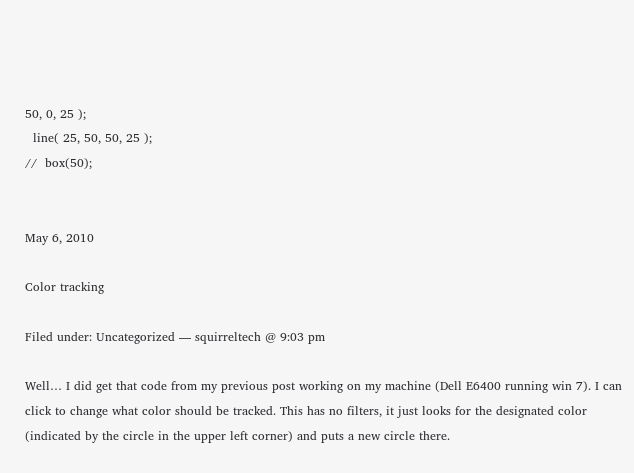50, 0, 25 );
  line( 25, 50, 50, 25 );
//  box(50);


May 6, 2010

Color tracking

Filed under: Uncategorized — squirreltech @ 9:03 pm

Well… I did get that code from my previous post working on my machine (Dell E6400 running win 7). I can click to change what color should be tracked. This has no filters, it just looks for the designated color (indicated by the circle in the upper left corner) and puts a new circle there.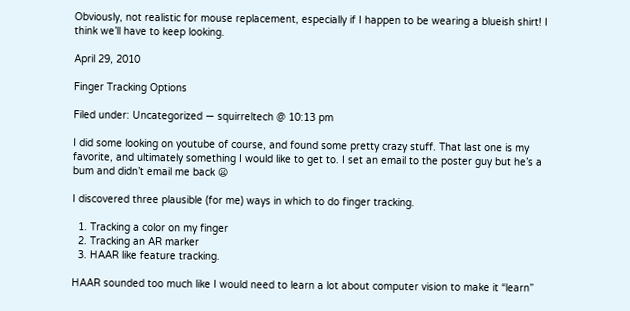Obviously, not realistic for mouse replacement, especially if I happen to be wearing a blueish shirt! I think we’ll have to keep looking.

April 29, 2010

Finger Tracking Options

Filed under: Uncategorized — squirreltech @ 10:13 pm

I did some looking on youtube of course, and found some pretty crazy stuff. That last one is my favorite, and ultimately something I would like to get to. I set an email to the poster guy but he’s a bum and didn’t email me back 😦

I discovered three plausible (for me) ways in which to do finger tracking.

  1. Tracking a color on my finger
  2. Tracking an AR marker
  3. HAAR like feature tracking.

HAAR sounded too much like I would need to learn a lot about computer vision to make it “learn”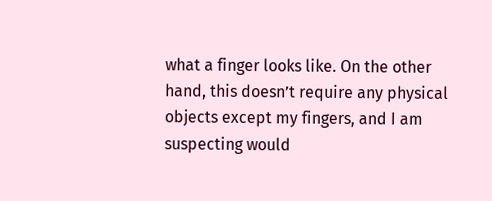what a finger looks like. On the other hand, this doesn’t require any physical objects except my fingers, and I am suspecting would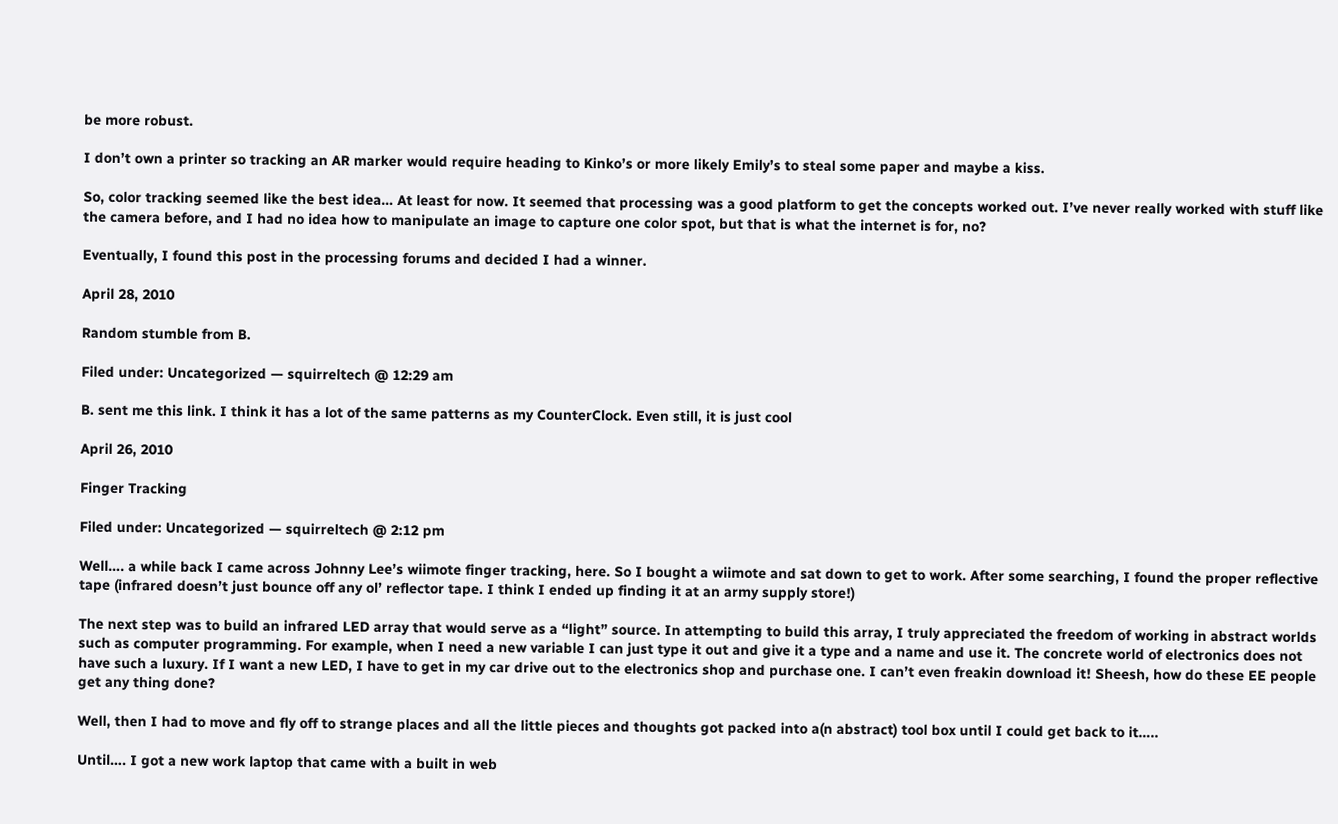be more robust.

I don’t own a printer so tracking an AR marker would require heading to Kinko’s or more likely Emily’s to steal some paper and maybe a kiss.

So, color tracking seemed like the best idea… At least for now. It seemed that processing was a good platform to get the concepts worked out. I’ve never really worked with stuff like the camera before, and I had no idea how to manipulate an image to capture one color spot, but that is what the internet is for, no?

Eventually, I found this post in the processing forums and decided I had a winner.

April 28, 2010

Random stumble from B.

Filed under: Uncategorized — squirreltech @ 12:29 am

B. sent me this link. I think it has a lot of the same patterns as my CounterClock. Even still, it is just cool

April 26, 2010

Finger Tracking

Filed under: Uncategorized — squirreltech @ 2:12 pm

Well…. a while back I came across Johnny Lee’s wiimote finger tracking, here. So I bought a wiimote and sat down to get to work. After some searching, I found the proper reflective tape (infrared doesn’t just bounce off any ol’ reflector tape. I think I ended up finding it at an army supply store!)

The next step was to build an infrared LED array that would serve as a “light” source. In attempting to build this array, I truly appreciated the freedom of working in abstract worlds such as computer programming. For example, when I need a new variable I can just type it out and give it a type and a name and use it. The concrete world of electronics does not have such a luxury. If I want a new LED, I have to get in my car drive out to the electronics shop and purchase one. I can’t even freakin download it! Sheesh, how do these EE people get any thing done?

Well, then I had to move and fly off to strange places and all the little pieces and thoughts got packed into a(n abstract) tool box until I could get back to it…..

Until…. I got a new work laptop that came with a built in web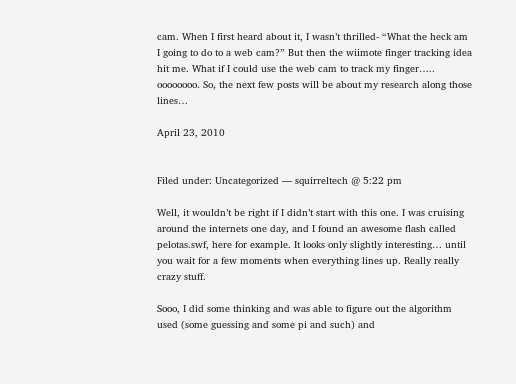cam. When I first heard about it, I wasn’t thrilled- “What the heck am I going to do to a web cam?” But then the wiimote finger tracking idea hit me. What if I could use the web cam to track my finger….. oooooooo. So, the next few posts will be about my research along those lines…

April 23, 2010


Filed under: Uncategorized — squirreltech @ 5:22 pm

Well, it wouldn’t be right if I didn’t start with this one. I was cruising around the internets one day, and I found an awesome flash called pelotas.swf, here for example. It looks only slightly interesting… until you wait for a few moments when everything lines up. Really really crazy stuff.

Sooo, I did some thinking and was able to figure out the algorithm used (some guessing and some pi and such) and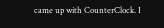came up with CounterClock. I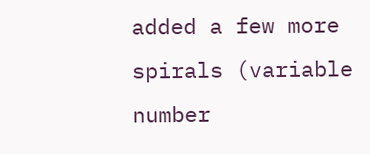added a few more spirals (variable number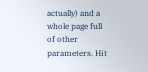actually) and a whole page full of other parameters. Hit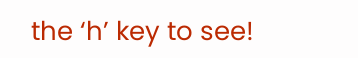the ‘h’ key to see!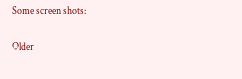Some screen shots:

Older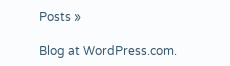Posts »

Blog at WordPress.com.